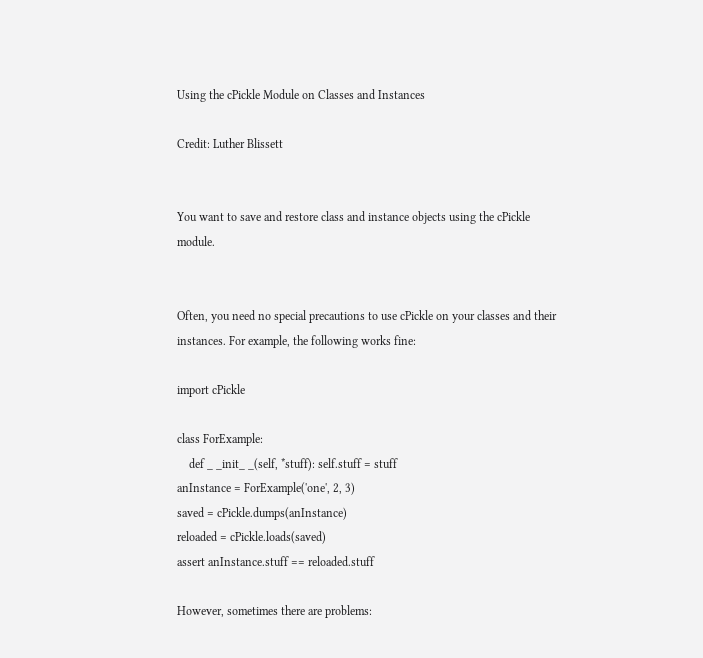Using the cPickle Module on Classes and Instances

Credit: Luther Blissett


You want to save and restore class and instance objects using the cPickle module.


Often, you need no special precautions to use cPickle on your classes and their instances. For example, the following works fine:

import cPickle

class ForExample:
    def _ _init_ _(self, *stuff): self.stuff = stuff
anInstance = ForExample('one', 2, 3)
saved = cPickle.dumps(anInstance)
reloaded = cPickle.loads(saved)
assert anInstance.stuff == reloaded.stuff

However, sometimes there are problems: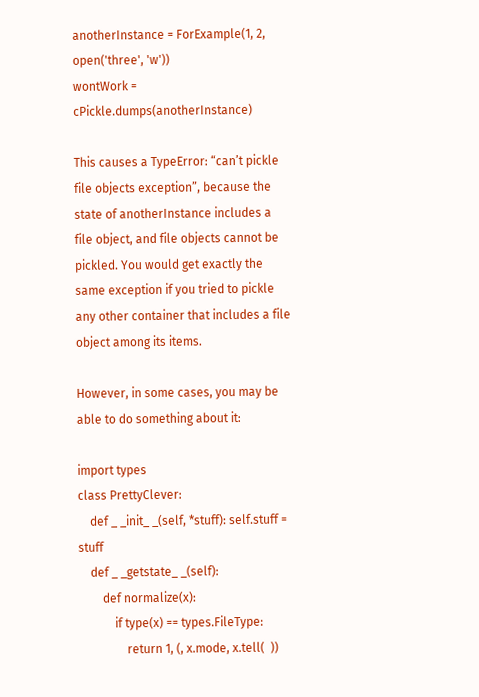anotherInstance = ForExample(1, 2, open('three', 'w'))
wontWork = cPickle.dumps(anotherInstance)

This causes a TypeError: “can’t pickle file objects exception”, because the state of anotherInstance includes a file object, and file objects cannot be pickled. You would get exactly the same exception if you tried to pickle any other container that includes a file object among its items.

However, in some cases, you may be able to do something about it:

import types
class PrettyClever:
    def _ _init_ _(self, *stuff): self.stuff = stuff
    def _ _getstate_ _(self):
        def normalize(x):
            if type(x) == types.FileType:
                return 1, (, x.mode, x.tell(  ))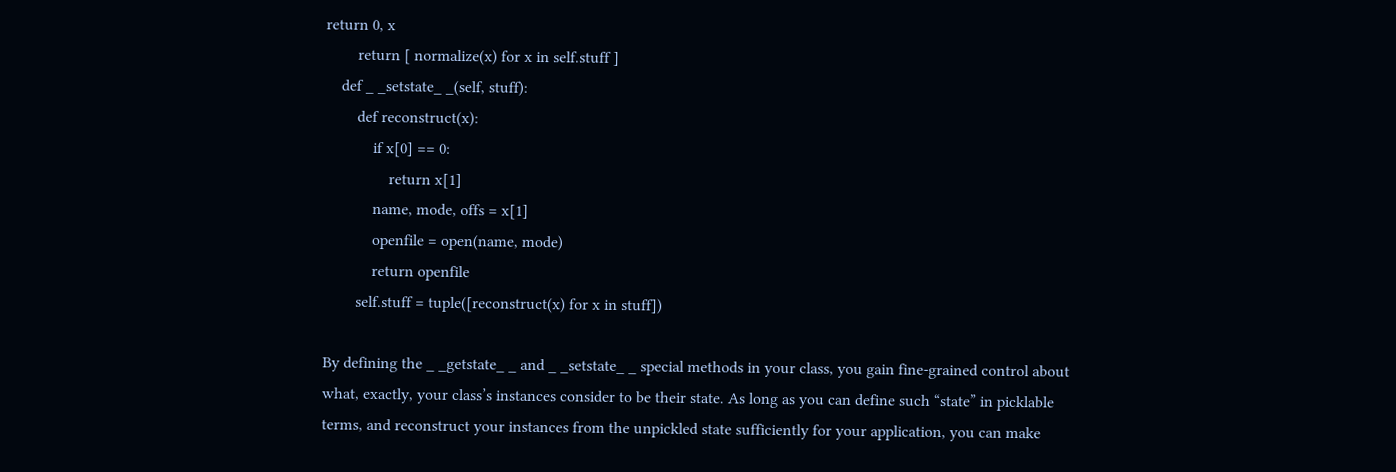return 0, x
        return [ normalize(x) for x in self.stuff ]
    def _ _setstate_ _(self, stuff):
        def reconstruct(x):
            if x[0] == 0:
                return x[1]
            name, mode, offs = x[1]
            openfile = open(name, mode)
            return openfile
        self.stuff = tuple([reconstruct(x) for x in stuff])

By defining the _ _getstate_ _ and _ _setstate_ _ special methods in your class, you gain fine-grained control about what, exactly, your class’s instances consider to be their state. As long as you can define such “state” in picklable terms, and reconstruct your instances from the unpickled state sufficiently for your application, you can make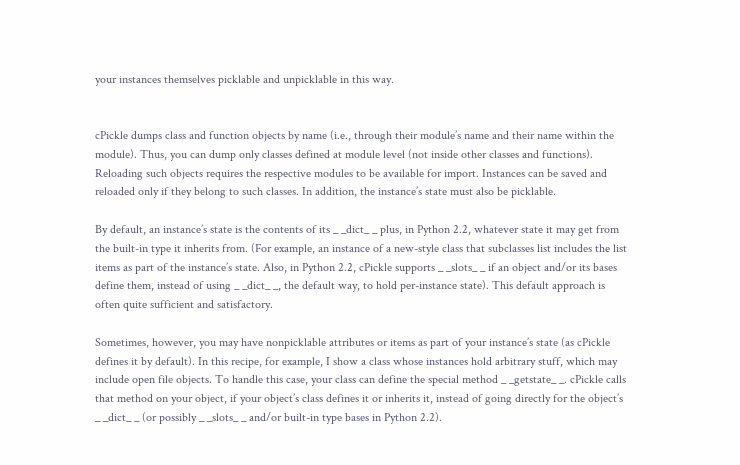your instances themselves picklable and unpicklable in this way.


cPickle dumps class and function objects by name (i.e., through their module’s name and their name within the module). Thus, you can dump only classes defined at module level (not inside other classes and functions). Reloading such objects requires the respective modules to be available for import. Instances can be saved and reloaded only if they belong to such classes. In addition, the instance’s state must also be picklable.

By default, an instance’s state is the contents of its _ _dict_ _ plus, in Python 2.2, whatever state it may get from the built-in type it inherits from. (For example, an instance of a new-style class that subclasses list includes the list items as part of the instance’s state. Also, in Python 2.2, cPickle supports _ _slots_ _ if an object and/or its bases define them, instead of using _ _dict_ _, the default way, to hold per-instance state). This default approach is often quite sufficient and satisfactory.

Sometimes, however, you may have nonpicklable attributes or items as part of your instance’s state (as cPickle defines it by default). In this recipe, for example, I show a class whose instances hold arbitrary stuff, which may include open file objects. To handle this case, your class can define the special method _ _getstate_ _. cPickle calls that method on your object, if your object’s class defines it or inherits it, instead of going directly for the object’s _ _dict_ _ (or possibly _ _slots_ _ and/or built-in type bases in Python 2.2).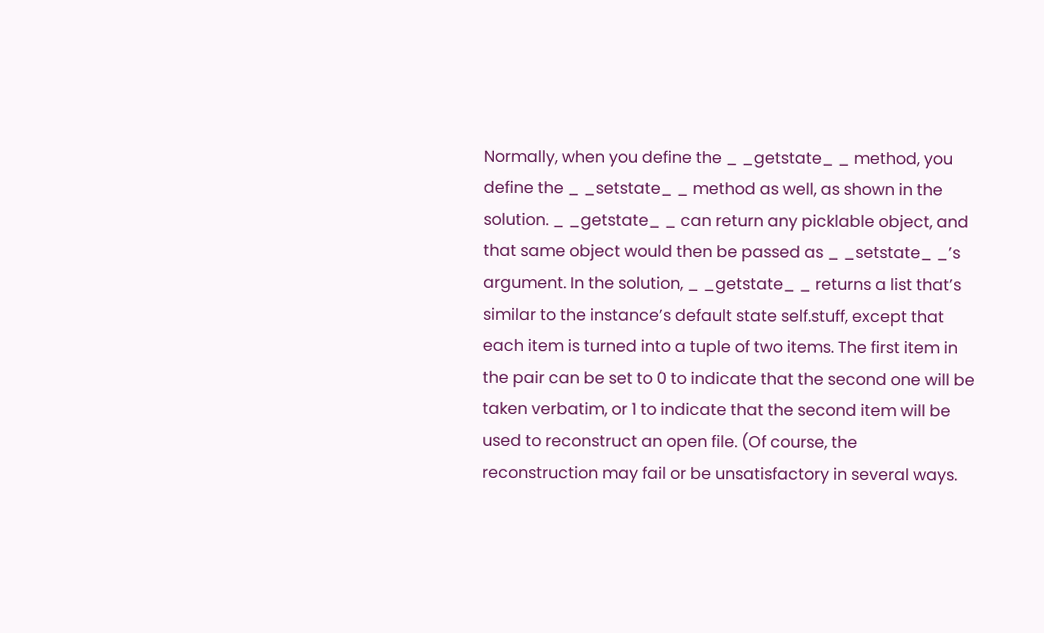Normally, when you define the _ _getstate_ _ method, you define the _ _setstate_ _ method as well, as shown in the solution. _ _getstate_ _ can return any picklable object, and that same object would then be passed as _ _setstate_ _’s argument. In the solution, _ _getstate_ _ returns a list that’s similar to the instance’s default state self.stuff, except that each item is turned into a tuple of two items. The first item in the pair can be set to 0 to indicate that the second one will be taken verbatim, or 1 to indicate that the second item will be used to reconstruct an open file. (Of course, the reconstruction may fail or be unsatisfactory in several ways.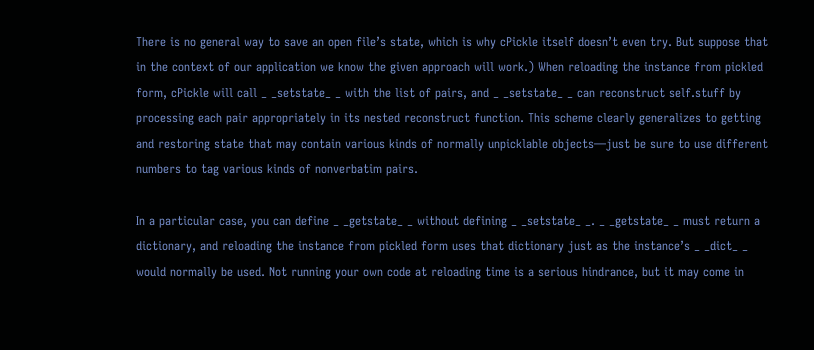There is no general way to save an open file’s state, which is why cPickle itself doesn’t even try. But suppose that in the context of our application we know the given approach will work.) When reloading the instance from pickled form, cPickle will call _ _setstate_ _ with the list of pairs, and _ _setstate_ _ can reconstruct self.stuff by processing each pair appropriately in its nested reconstruct function. This scheme clearly generalizes to getting and restoring state that may contain various kinds of normally unpicklable objects—just be sure to use different numbers to tag various kinds of nonverbatim pairs.

In a particular case, you can define _ _getstate_ _ without defining _ _setstate_ _. _ _getstate_ _ must return a dictionary, and reloading the instance from pickled form uses that dictionary just as the instance’s _ _dict_ _ would normally be used. Not running your own code at reloading time is a serious hindrance, but it may come in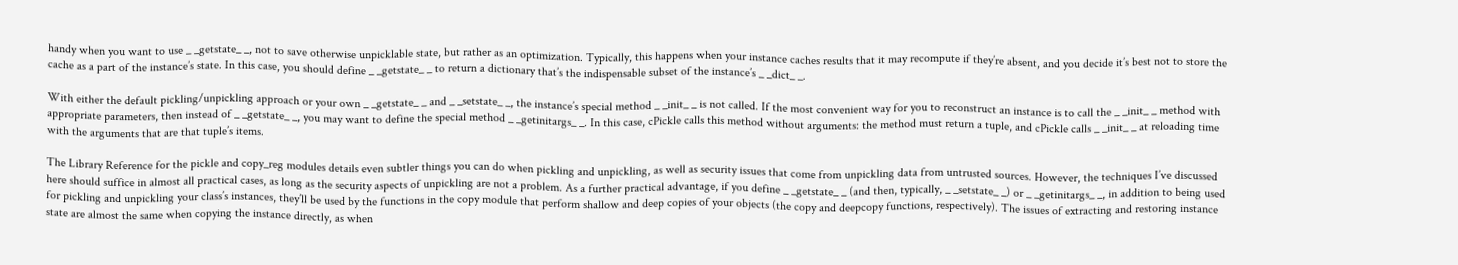handy when you want to use _ _getstate_ _, not to save otherwise unpicklable state, but rather as an optimization. Typically, this happens when your instance caches results that it may recompute if they’re absent, and you decide it’s best not to store the cache as a part of the instance’s state. In this case, you should define _ _getstate_ _ to return a dictionary that’s the indispensable subset of the instance’s _ _dict_ _.

With either the default pickling/unpickling approach or your own _ _getstate_ _ and _ _setstate_ _, the instance’s special method _ _init_ _ is not called. If the most convenient way for you to reconstruct an instance is to call the _ _init_ _ method with appropriate parameters, then instead of _ _getstate_ _, you may want to define the special method _ _getinitargs_ _. In this case, cPickle calls this method without arguments: the method must return a tuple, and cPickle calls _ _init_ _ at reloading time with the arguments that are that tuple’s items.

The Library Reference for the pickle and copy_reg modules details even subtler things you can do when pickling and unpickling, as well as security issues that come from unpickling data from untrusted sources. However, the techniques I’ve discussed here should suffice in almost all practical cases, as long as the security aspects of unpickling are not a problem. As a further practical advantage, if you define _ _getstate_ _ (and then, typically, _ _setstate_ _) or _ _getinitargs_ _, in addition to being used for pickling and unpickling your class’s instances, they’ll be used by the functions in the copy module that perform shallow and deep copies of your objects (the copy and deepcopy functions, respectively). The issues of extracting and restoring instance state are almost the same when copying the instance directly, as when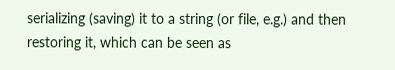serializing (saving) it to a string (or file, e.g.) and then restoring it, which can be seen as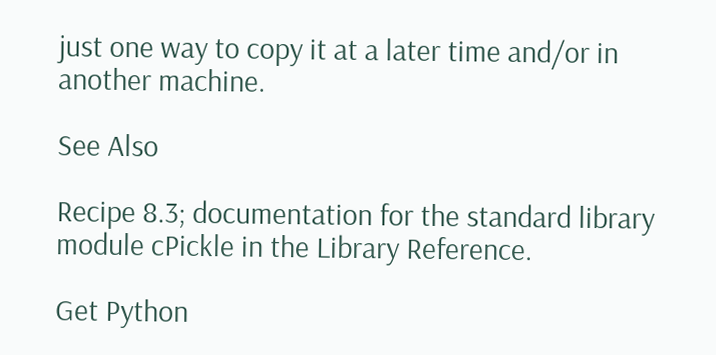just one way to copy it at a later time and/or in another machine.

See Also

Recipe 8.3; documentation for the standard library module cPickle in the Library Reference.

Get Python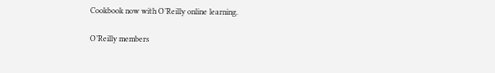Cookbook now with O’Reilly online learning.

O’Reilly members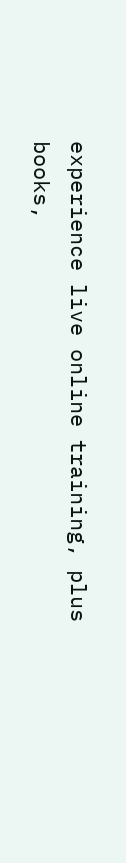experience live online training, plus books,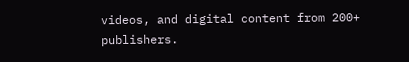videos, and digital content from 200+ publishers.